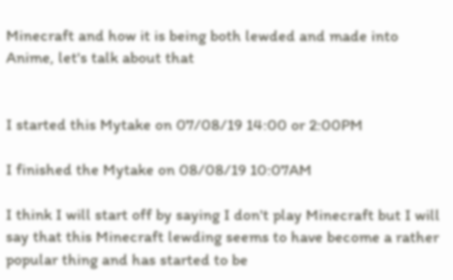Minecraft and how it is being both lewded and made into Anime, let's talk about that


I started this Mytake on 07/08/19 14:00 or 2:00PM

I finished the Mytake on 08/08/19 10:07AM

I think I will start off by saying I don't play Minecraft but I will say that this Minecraft lewding seems to have become a rather popular thing and has started to be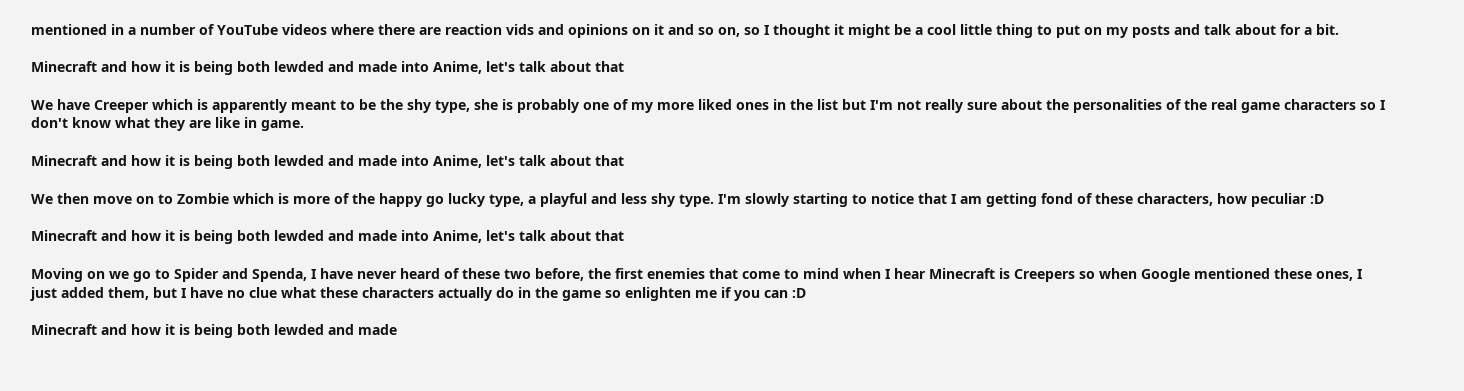mentioned in a number of YouTube videos where there are reaction vids and opinions on it and so on, so I thought it might be a cool little thing to put on my posts and talk about for a bit.

Minecraft and how it is being both lewded and made into Anime, let's talk about that

We have Creeper which is apparently meant to be the shy type, she is probably one of my more liked ones in the list but I'm not really sure about the personalities of the real game characters so I don't know what they are like in game.

Minecraft and how it is being both lewded and made into Anime, let's talk about that

We then move on to Zombie which is more of the happy go lucky type, a playful and less shy type. I'm slowly starting to notice that I am getting fond of these characters, how peculiar :D

Minecraft and how it is being both lewded and made into Anime, let's talk about that

Moving on we go to Spider and Spenda, I have never heard of these two before, the first enemies that come to mind when I hear Minecraft is Creepers so when Google mentioned these ones, I just added them, but I have no clue what these characters actually do in the game so enlighten me if you can :D

Minecraft and how it is being both lewded and made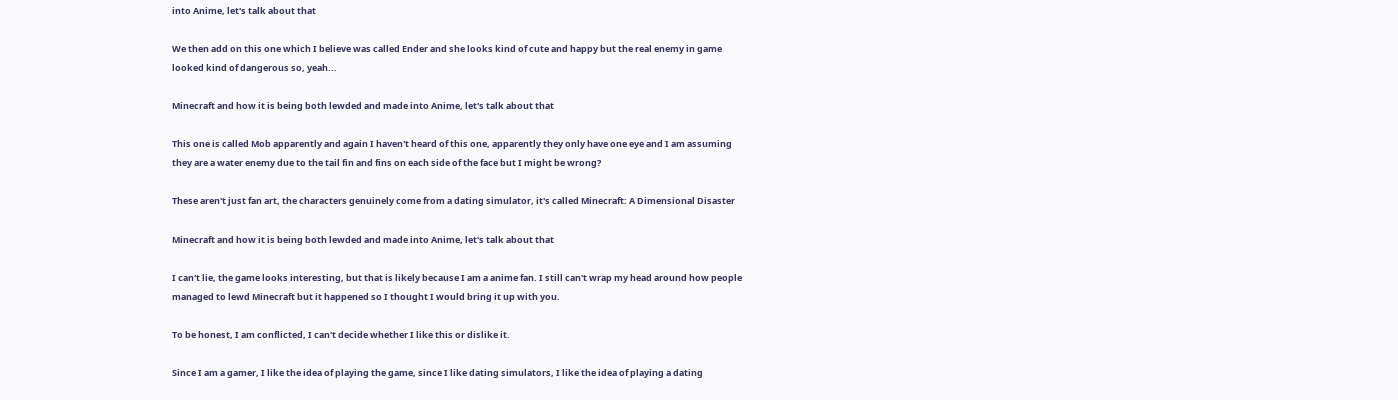into Anime, let's talk about that

We then add on this one which I believe was called Ender and she looks kind of cute and happy but the real enemy in game looked kind of dangerous so, yeah...

Minecraft and how it is being both lewded and made into Anime, let's talk about that

This one is called Mob apparently and again I haven't heard of this one, apparently they only have one eye and I am assuming they are a water enemy due to the tail fin and fins on each side of the face but I might be wrong?

These aren't just fan art, the characters genuinely come from a dating simulator, it's called Minecraft: A Dimensional Disaster

Minecraft and how it is being both lewded and made into Anime, let's talk about that

I can't lie, the game looks interesting, but that is likely because I am a anime fan. I still can't wrap my head around how people managed to lewd Minecraft but it happened so I thought I would bring it up with you.

To be honest, I am conflicted, I can't decide whether I like this or dislike it.

Since I am a gamer, I like the idea of playing the game, since I like dating simulators, I like the idea of playing a dating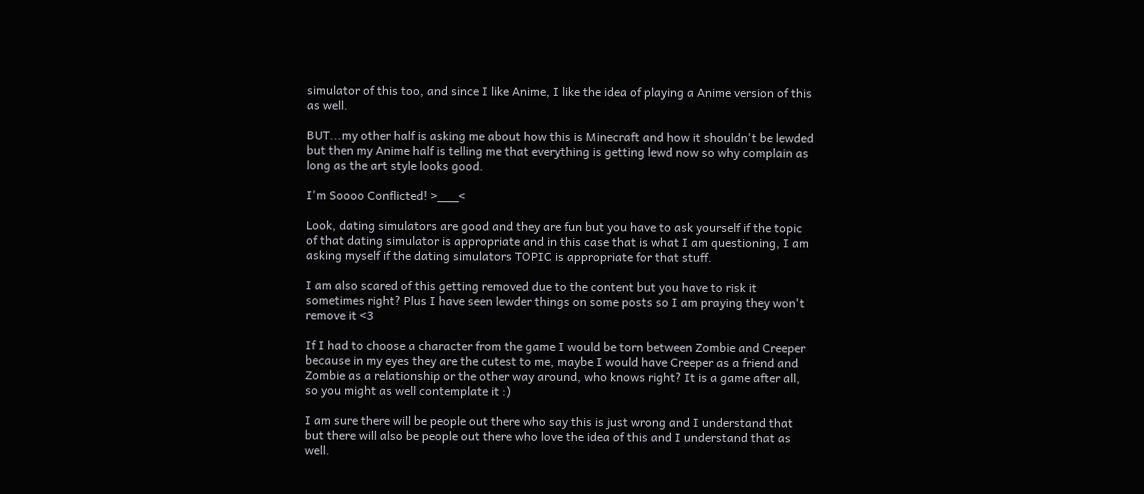simulator of this too, and since I like Anime, I like the idea of playing a Anime version of this as well.

BUT...my other half is asking me about how this is Minecraft and how it shouldn't be lewded but then my Anime half is telling me that everything is getting lewd now so why complain as long as the art style looks good.

I'm Soooo Conflicted! >___<

Look, dating simulators are good and they are fun but you have to ask yourself if the topic of that dating simulator is appropriate and in this case that is what I am questioning, I am asking myself if the dating simulators TOPIC is appropriate for that stuff.

I am also scared of this getting removed due to the content but you have to risk it sometimes right? Plus I have seen lewder things on some posts so I am praying they won't remove it <3

If I had to choose a character from the game I would be torn between Zombie and Creeper because in my eyes they are the cutest to me, maybe I would have Creeper as a friend and Zombie as a relationship or the other way around, who knows right? It is a game after all, so you might as well contemplate it :)

I am sure there will be people out there who say this is just wrong and I understand that but there will also be people out there who love the idea of this and I understand that as well.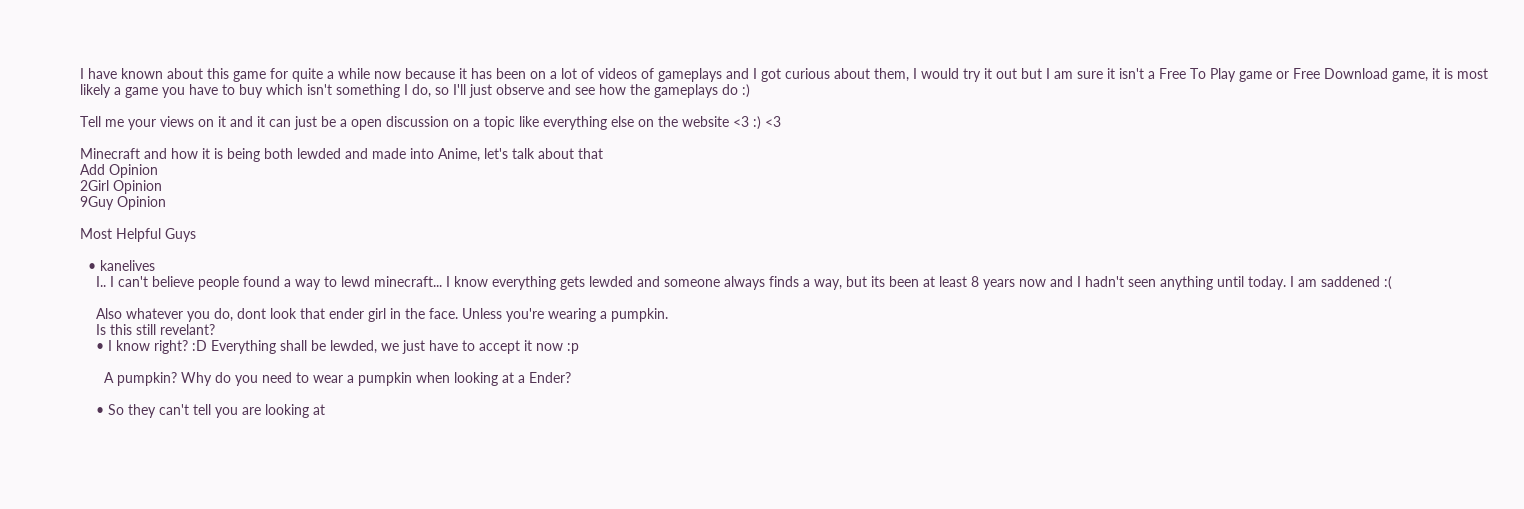I have known about this game for quite a while now because it has been on a lot of videos of gameplays and I got curious about them, I would try it out but I am sure it isn't a Free To Play game or Free Download game, it is most likely a game you have to buy which isn't something I do, so I'll just observe and see how the gameplays do :)

Tell me your views on it and it can just be a open discussion on a topic like everything else on the website <3 :) <3

Minecraft and how it is being both lewded and made into Anime, let's talk about that
Add Opinion
2Girl Opinion
9Guy Opinion

Most Helpful Guys

  • kanelives
    I.. I can't believe people found a way to lewd minecraft... I know everything gets lewded and someone always finds a way, but its been at least 8 years now and I hadn't seen anything until today. I am saddened :(

    Also whatever you do, dont look that ender girl in the face. Unless you're wearing a pumpkin.
    Is this still revelant?
    • I know right? :D Everything shall be lewded, we just have to accept it now :p

      A pumpkin? Why do you need to wear a pumpkin when looking at a Ender?

    • So they can't tell you are looking at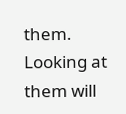them. Looking at them will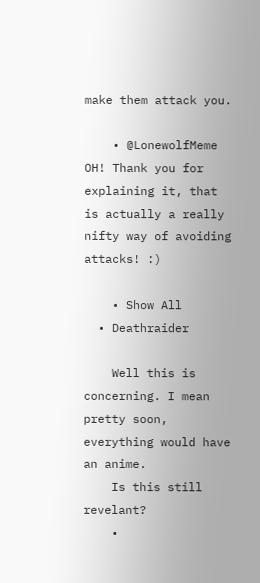make them attack you.

    • @LonewolfMeme OH! Thank you for explaining it, that is actually a really nifty way of avoiding attacks! :)

    • Show All
  • Deathraider

    Well this is concerning. I mean pretty soon, everything would have an anime.
    Is this still revelant?
    •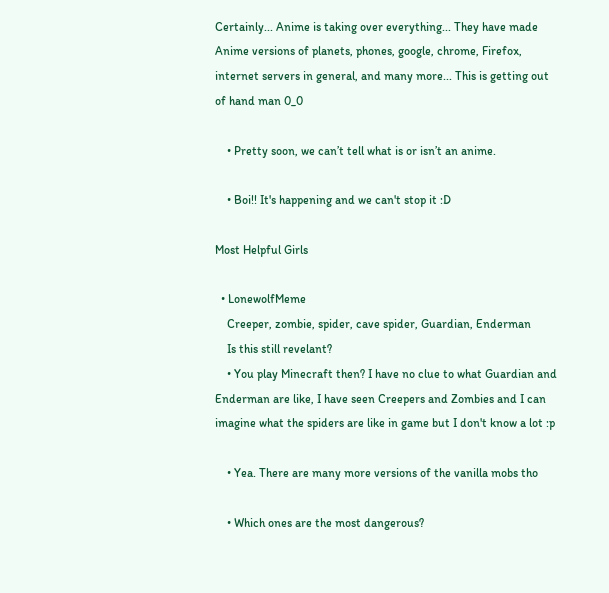Certainly... Anime is taking over everything... They have made Anime versions of planets, phones, google, chrome, Firefox, internet servers in general, and many more... This is getting out of hand man 0_0

    • Pretty soon, we can’t tell what is or isn’t an anime.

    • Boi!! It's happening and we can't stop it :D

Most Helpful Girls

  • LonewolfMeme
    Creeper, zombie, spider, cave spider, Guardian, Enderman
    Is this still revelant?
    • You play Minecraft then? I have no clue to what Guardian and Enderman are like, I have seen Creepers and Zombies and I can imagine what the spiders are like in game but I don't know a lot :p

    • Yea. There are many more versions of the vanilla mobs tho

    • Which ones are the most dangerous?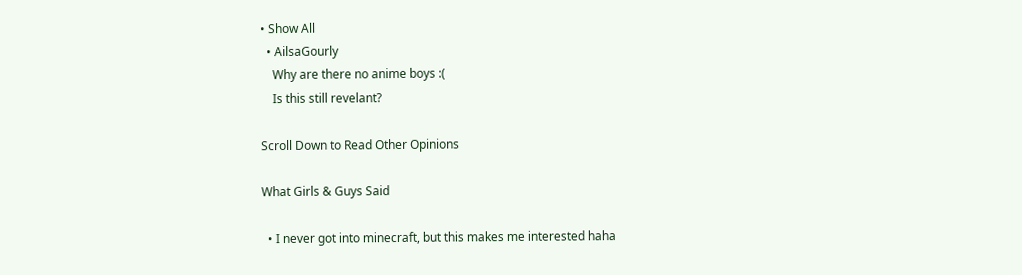• Show All
  • AilsaGourly
    Why are there no anime boys :(
    Is this still revelant?

Scroll Down to Read Other Opinions

What Girls & Guys Said

  • I never got into minecraft, but this makes me interested haha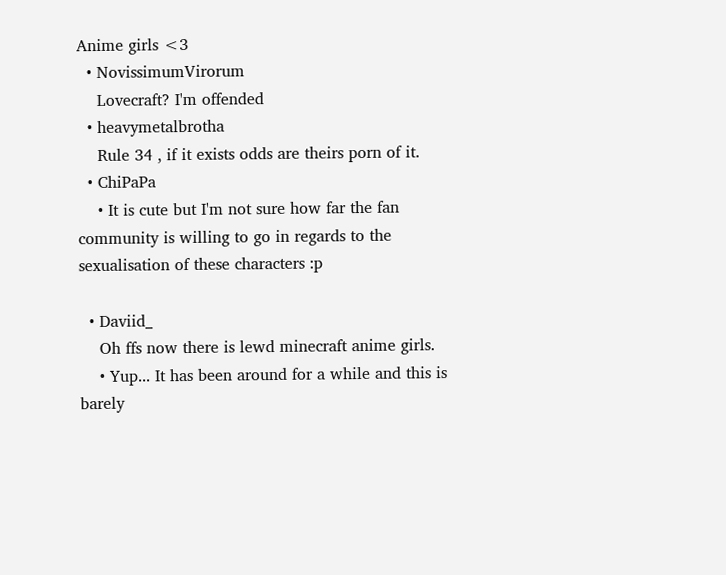Anime girls <3
  • NovissimumVirorum
    Lovecraft? I'm offended
  • heavymetalbrotha
    Rule 34 , if it exists odds are theirs porn of it.
  • ChiPaPa
    • It is cute but I'm not sure how far the fan community is willing to go in regards to the sexualisation of these characters :p

  • Daviid_
    Oh ffs now there is lewd minecraft anime girls.
    • Yup... It has been around for a while and this is barely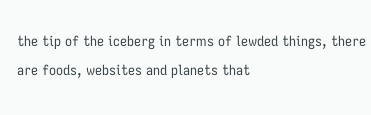the tip of the iceberg in terms of lewded things, there are foods, websites and planets that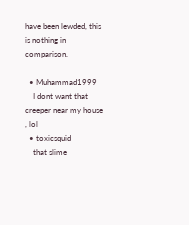have been lewded, this is nothing in comparison.

  • Muhammad1999
    I dont want that creeper near my house , lol
  • toxicsquid
    that slime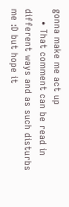gonna make me act up
    • That comment can be read in different ways and as such disturbs me :D but hope it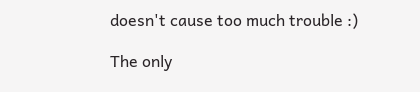doesn't cause too much trouble :)

The only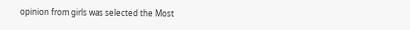opinion from girls was selected the Most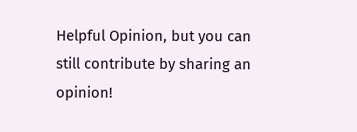Helpful Opinion, but you can still contribute by sharing an opinion!